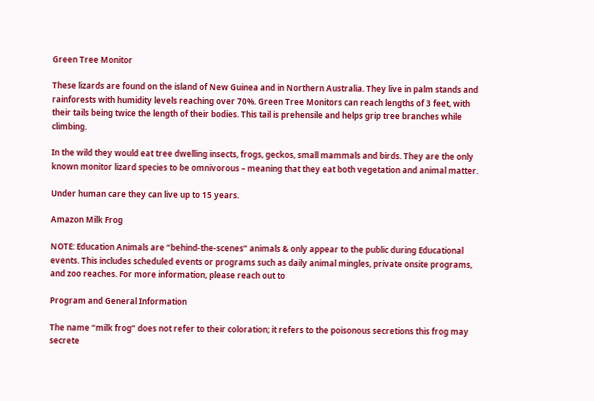Green Tree Monitor

These lizards are found on the island of New Guinea and in Northern Australia. They live in palm stands and rainforests with humidity levels reaching over 70%. Green Tree Monitors can reach lengths of 3 feet, with their tails being twice the length of their bodies. This tail is prehensile and helps grip tree branches while climbing.

In the wild they would eat tree dwelling insects, frogs, geckos, small mammals and birds. They are the only known monitor lizard species to be omnivorous – meaning that they eat both vegetation and animal matter.

Under human care they can live up to 15 years.

Amazon Milk Frog

NOTE: Education Animals are “behind-the-scenes” animals & only appear to the public during Educational events. This includes scheduled events or programs such as daily animal mingles, private onsite programs, and zoo reaches. For more information, please reach out to

Program and General Information

The name “milk frog” does not refer to their coloration; it refers to the poisonous secretions this frog may secrete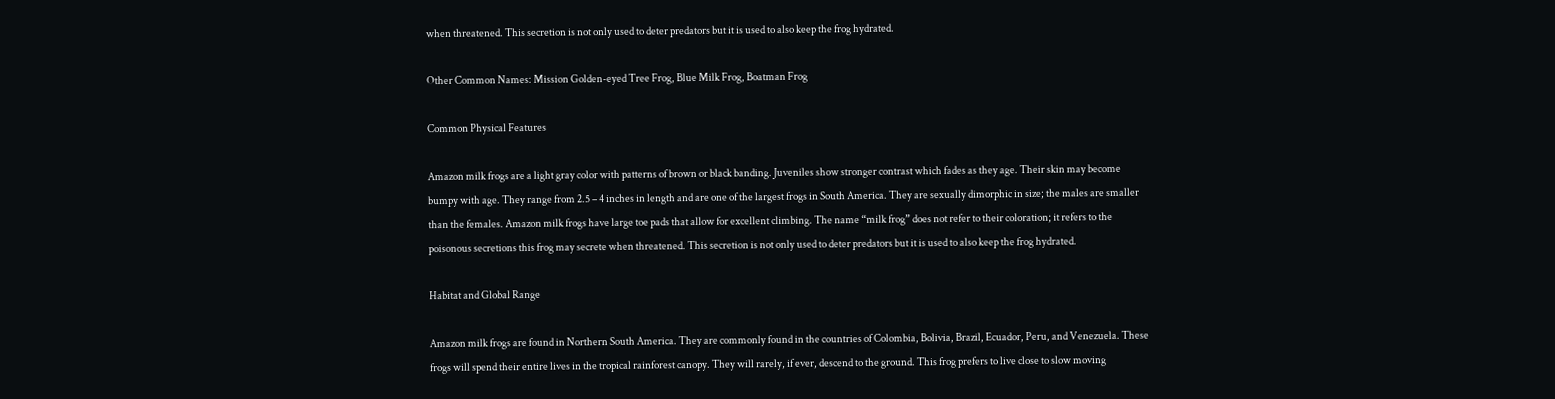when threatened. This secretion is not only used to deter predators but it is used to also keep the frog hydrated.

Other Common Names: Mission Golden-eyed Tree Frog, Blue Milk Frog, Boatman Frog

Common Physical Features

Amazon milk frogs are a light gray color with patterns of brown or black banding. Juveniles show stronger contrast which fades as they age. Their skin may become bumpy with age. They range from 2.5 – 4 inches in length and are one of the largest frogs in South America. They are sexually dimorphic in size; the males are smaller than the females. Amazon milk frogs have large toe pads that allow for excellent climbing. The name “milk frog” does not refer to their coloration; it refers to the poisonous secretions this frog may secrete when threatened. This secretion is not only used to deter predators but it is used to also keep the frog hydrated.

Habitat and Global Range

Amazon milk frogs are found in Northern South America. They are commonly found in the countries of Colombia, Bolivia, Brazil, Ecuador, Peru, and Venezuela. These frogs will spend their entire lives in the tropical rainforest canopy. They will rarely, if ever, descend to the ground. This frog prefers to live close to slow moving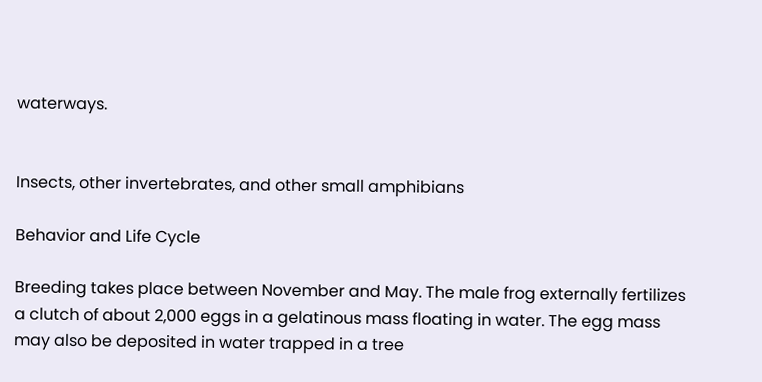waterways.


Insects, other invertebrates, and other small amphibians

Behavior and Life Cycle

Breeding takes place between November and May. The male frog externally fertilizes a clutch of about 2,000 eggs in a gelatinous mass floating in water. The egg mass may also be deposited in water trapped in a tree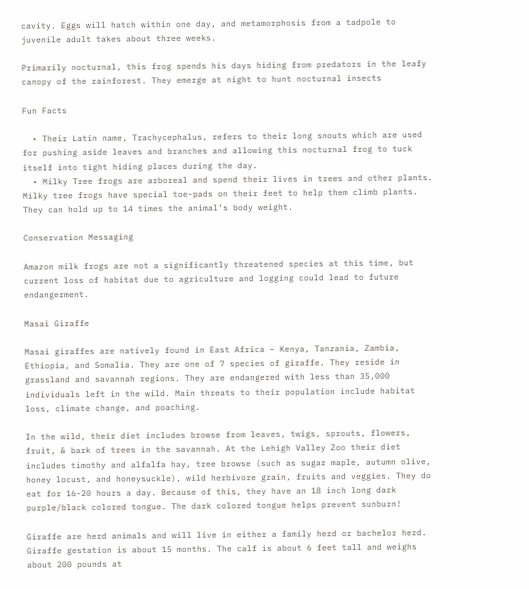cavity. Eggs will hatch within one day, and metamorphosis from a tadpole to juvenile adult takes about three weeks.

Primarily nocturnal, this frog spends his days hiding from predators in the leafy canopy of the rainforest. They emerge at night to hunt nocturnal insects

Fun Facts

  • Their Latin name, Trachycephalus, refers to their long snouts which are used for pushing aside leaves and branches and allowing this nocturnal frog to tuck itself into tight hiding places during the day.
  • Milky Tree frogs are arboreal and spend their lives in trees and other plants. Milky tree frogs have special toe-pads on their feet to help them climb plants. They can hold up to 14 times the animal’s body weight.

Conservation Messaging

Amazon milk frogs are not a significantly threatened species at this time, but current loss of habitat due to agriculture and logging could lead to future endangerment.

Masai Giraffe

Masai giraffes are natively found in East Africa – Kenya, Tanzania, Zambia, Ethiopia, and Somalia. They are one of 7 species of giraffe. They reside in grassland and savannah regions. They are endangered with less than 35,000 individuals left in the wild. Main threats to their population include habitat loss, climate change, and poaching.

In the wild, their diet includes browse from leaves, twigs, sprouts, flowers, fruit, & bark of trees in the savannah. At the Lehigh Valley Zoo their diet includes timothy and alfalfa hay, tree browse (such as sugar maple, autumn olive, honey locust, and honeysuckle), wild herbivore grain, fruits and veggies. They do eat for 16-20 hours a day. Because of this, they have an 18 inch long dark purple/black colored tongue. The dark colored tongue helps prevent sunburn!

Giraffe are herd animals and will live in either a family herd or bachelor herd.
Giraffe gestation is about 15 months. The calf is about 6 feet tall and weighs about 200 pounds at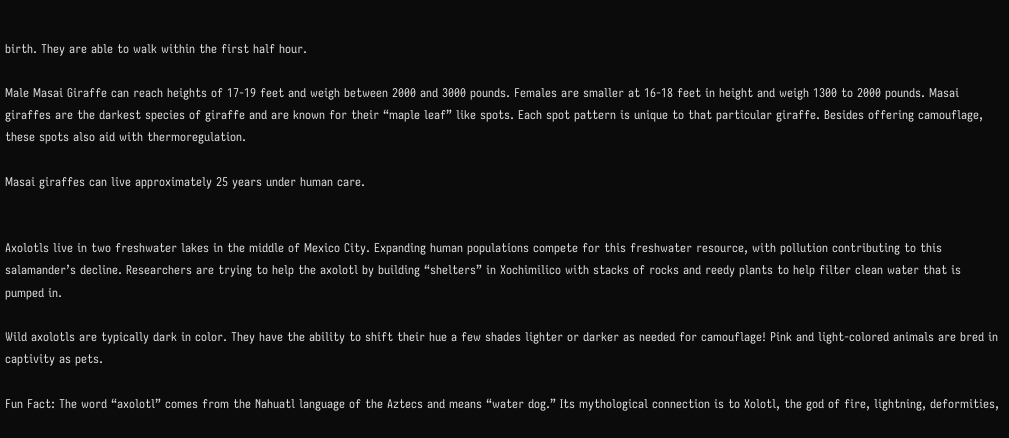birth. They are able to walk within the first half hour.

Male Masai Giraffe can reach heights of 17-19 feet and weigh between 2000 and 3000 pounds. Females are smaller at 16-18 feet in height and weigh 1300 to 2000 pounds. Masai giraffes are the darkest species of giraffe and are known for their “maple leaf” like spots. Each spot pattern is unique to that particular giraffe. Besides offering camouflage, these spots also aid with thermoregulation.

Masai giraffes can live approximately 25 years under human care.


Axolotls live in two freshwater lakes in the middle of Mexico City. Expanding human populations compete for this freshwater resource, with pollution contributing to this salamander’s decline. Researchers are trying to help the axolotl by building “shelters” in Xochimilico with stacks of rocks and reedy plants to help filter clean water that is pumped in.

Wild axolotls are typically dark in color. They have the ability to shift their hue a few shades lighter or darker as needed for camouflage! Pink and light-colored animals are bred in captivity as pets.

Fun Fact: The word “axolotl” comes from the Nahuatl language of the Aztecs and means “water dog.” Its mythological connection is to Xolotl, the god of fire, lightning, deformities,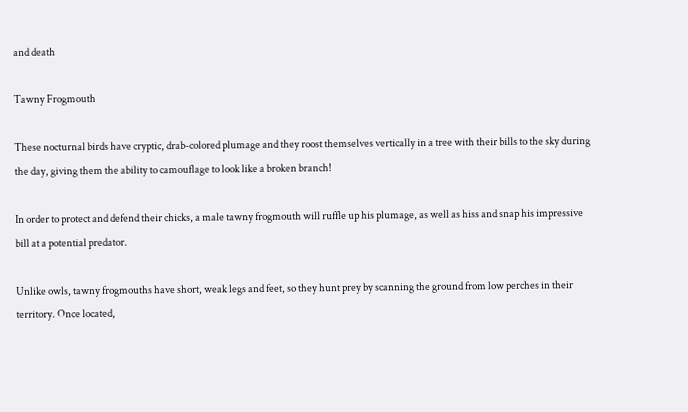and death

Tawny Frogmouth

These nocturnal birds have cryptic, drab-colored plumage and they roost themselves vertically in a tree with their bills to the sky during the day, giving them the ability to camouflage to look like a broken branch!

In order to protect and defend their chicks, a male tawny frogmouth will ruffle up his plumage, as well as hiss and snap his impressive bill at a potential predator.

Unlike owls, tawny frogmouths have short, weak legs and feet, so they hunt prey by scanning the ground from low perches in their territory. Once located,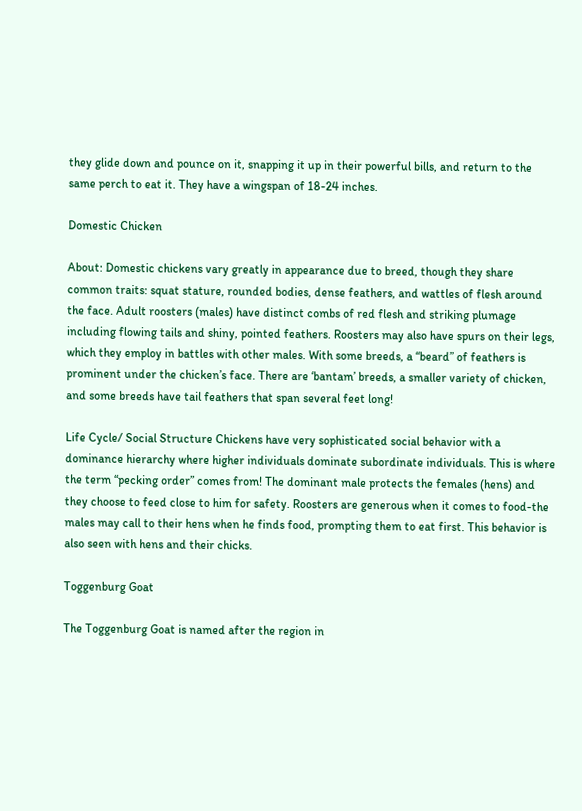they glide down and pounce on it, snapping it up in their powerful bills, and return to the same perch to eat it. They have a wingspan of 18-24 inches.

Domestic Chicken

About: Domestic chickens vary greatly in appearance due to breed, though they share common traits: squat stature, rounded bodies, dense feathers, and wattles of flesh around the face. Adult roosters (males) have distinct combs of red flesh and striking plumage including flowing tails and shiny, pointed feathers. Roosters may also have spurs on their legs, which they employ in battles with other males. With some breeds, a “beard” of feathers is prominent under the chicken’s face. There are ‘bantam’ breeds, a smaller variety of chicken, and some breeds have tail feathers that span several feet long!

Life Cycle/ Social Structure Chickens have very sophisticated social behavior with a dominance hierarchy where higher individuals dominate subordinate individuals. This is where the term “pecking order” comes from! The dominant male protects the females (hens) and they choose to feed close to him for safety. Roosters are generous when it comes to food-the males may call to their hens when he finds food, prompting them to eat first. This behavior is also seen with hens and their chicks.

Toggenburg Goat

The Toggenburg Goat is named after the region in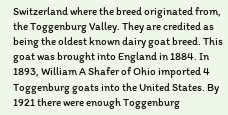Switzerland where the breed originated from, the Toggenburg Valley. They are credited as being the oldest known dairy goat breed. This goat was brought into England in 1884. In 1893, William A Shafer of Ohio imported 4 Toggenburg goats into the United States. By 1921 there were enough Toggenburg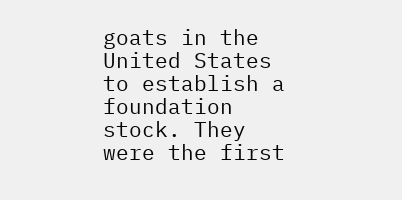goats in the United States to establish a foundation stock. They were the first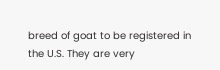breed of goat to be registered in the U.S. They are very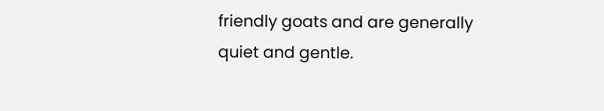friendly goats and are generally quiet and gentle.